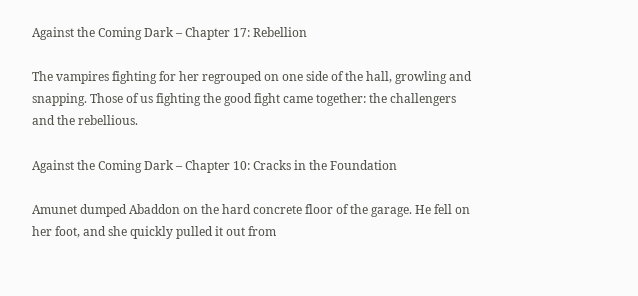Against the Coming Dark – Chapter 17: Rebellion

The vampires fighting for her regrouped on one side of the hall, growling and snapping. Those of us fighting the good fight came together: the challengers and the rebellious.

Against the Coming Dark – Chapter 10: Cracks in the Foundation

Amunet dumped Abaddon on the hard concrete floor of the garage. He fell on her foot, and she quickly pulled it out from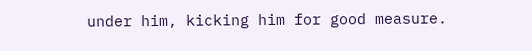under him, kicking him for good measure.